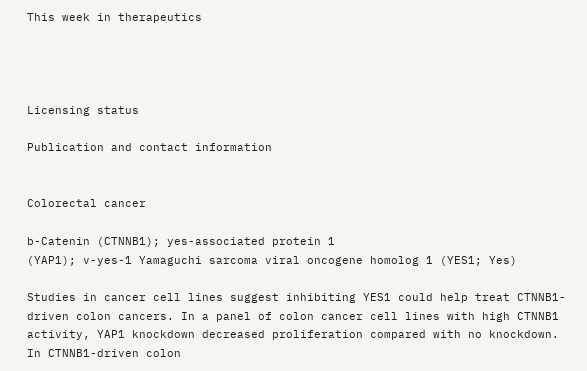This week in therapeutics




Licensing status

Publication and contact information


Colorectal cancer

b-Catenin (CTNNB1); yes-associated protein 1
(YAP1); v-yes-1 Yamaguchi sarcoma viral oncogene homolog 1 (YES1; Yes)

Studies in cancer cell lines suggest inhibiting YES1 could help treat CTNNB1-driven colon cancers. In a panel of colon cancer cell lines with high CTNNB1 activity, YAP1 knockdown decreased proliferation compared with no knockdown. In CTNNB1-driven colon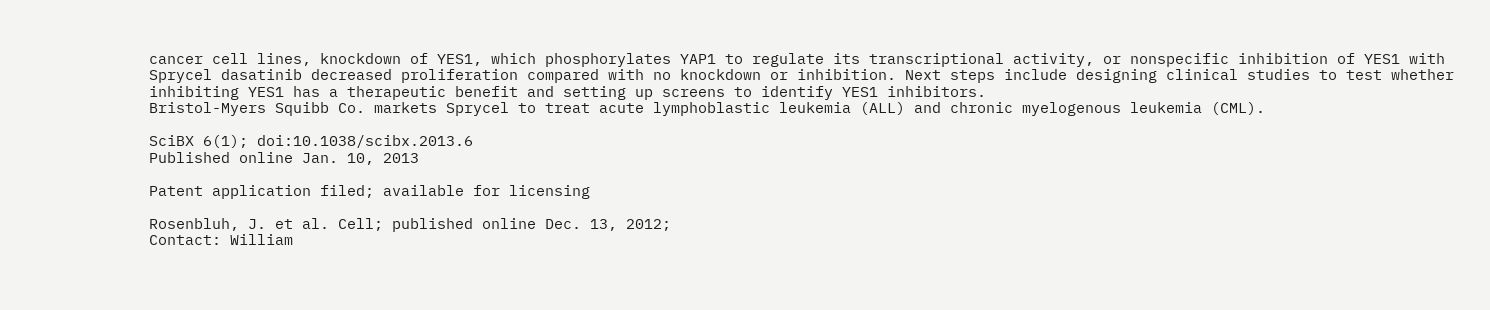cancer cell lines, knockdown of YES1, which phosphorylates YAP1 to regulate its transcriptional activity, or nonspecific inhibition of YES1 with Sprycel dasatinib decreased proliferation compared with no knockdown or inhibition. Next steps include designing clinical studies to test whether inhibiting YES1 has a therapeutic benefit and setting up screens to identify YES1 inhibitors.
Bristol-Myers Squibb Co. markets Sprycel to treat acute lymphoblastic leukemia (ALL) and chronic myelogenous leukemia (CML).

SciBX 6(1); doi:10.1038/scibx.2013.6
Published online Jan. 10, 2013

Patent application filed; available for licensing

Rosenbluh, J. et al. Cell; published online Dec. 13, 2012;
Contact: William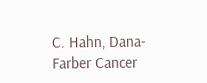C. Hahn, Dana-Farber Cancer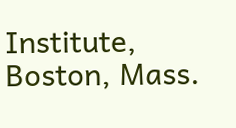Institute, Boston, Mass.